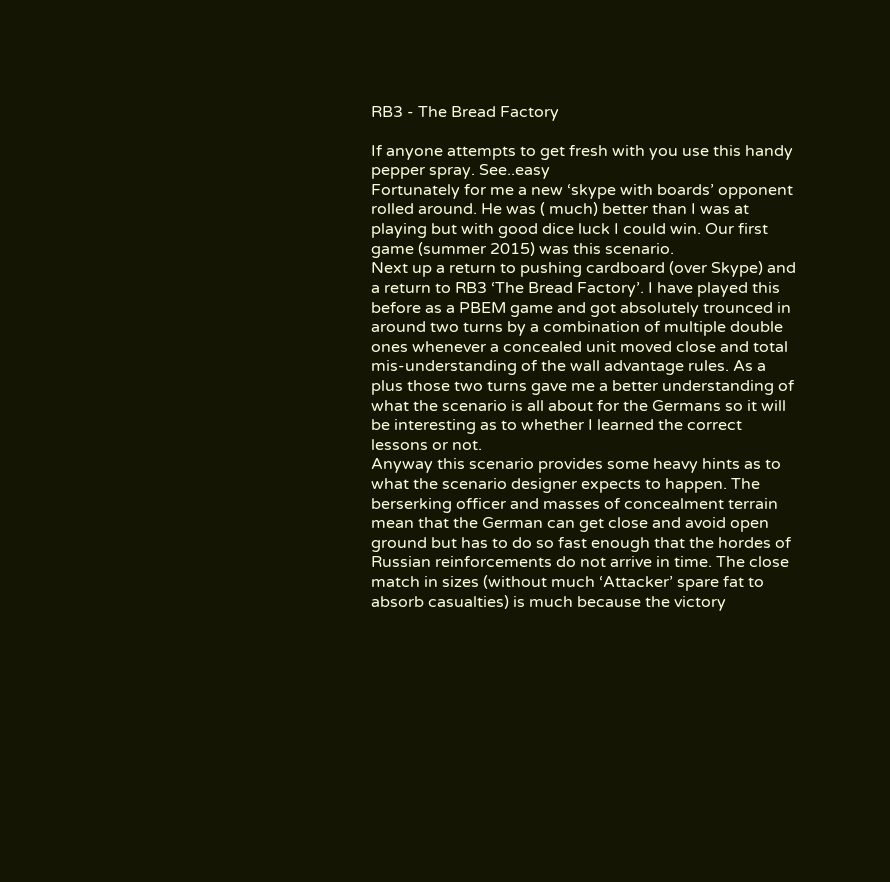RB3 - The Bread Factory

If anyone attempts to get fresh with you use this handy pepper spray. See..easy
Fortunately for me a new ‘skype with boards’ opponent rolled around. He was ( much) better than I was at playing but with good dice luck I could win. Our first game (summer 2015) was this scenario.
Next up a return to pushing cardboard (over Skype) and a return to RB3 ‘The Bread Factory’. I have played this before as a PBEM game and got absolutely trounced in around two turns by a combination of multiple double ones whenever a concealed unit moved close and total mis-understanding of the wall advantage rules. As a plus those two turns gave me a better understanding of what the scenario is all about for the Germans so it will be interesting as to whether I learned the correct lessons or not.
Anyway this scenario provides some heavy hints as to what the scenario designer expects to happen. The berserking officer and masses of concealment terrain mean that the German can get close and avoid open ground but has to do so fast enough that the hordes of Russian reinforcements do not arrive in time. The close match in sizes (without much ‘Attacker’ spare fat to absorb casualties) is much because the victory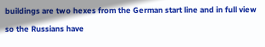buildings are two hexes from the German start line and in full view so the Russians have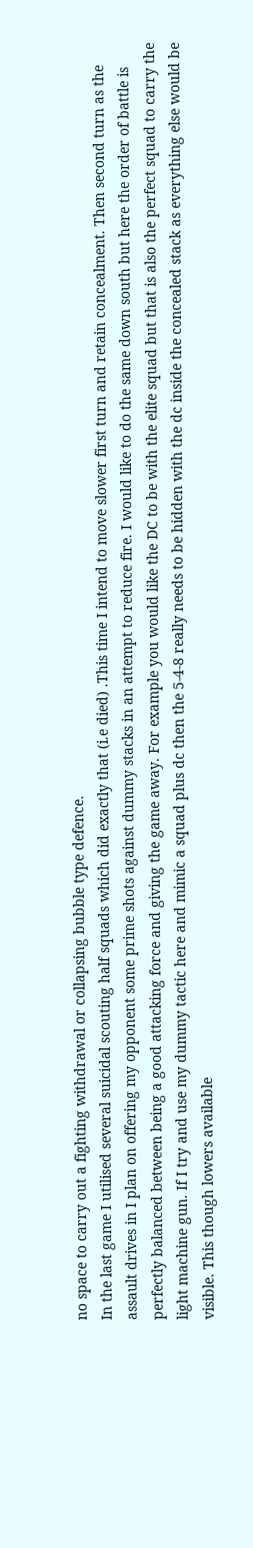no space to carry out a fighting withdrawal or collapsing bubble type defence.
In the last game I utilised several suicidal scouting half squads which did exactly that (i.e died) .This time I intend to move slower first turn and retain concealment. Then second turn as the assault drives in I plan on offering my opponent some prime shots against dummy stacks in an attempt to reduce fire. I would like to do the same down south but here the order of battle is perfectly balanced between being a good attacking force and giving the game away. For example you would like the DC to be with the elite squad but that is also the perfect squad to carry the light machine gun. If I try and use my dummy tactic here and mimic a squad plus dc then the 5-4-8 really needs to be hidden with the dc inside the concealed stack as everything else would be visible. This though lowers available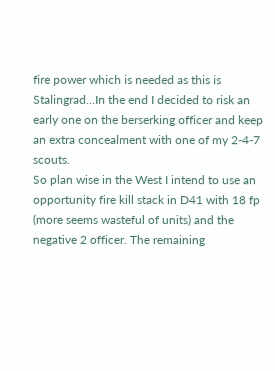fire power which is needed as this is Stalingrad…In the end I decided to risk an early one on the berserking officer and keep an extra concealment with one of my 2-4-7 scouts.
So plan wise in the West I intend to use an opportunity fire kill stack in D41 with 18 fp (more seems wasteful of units) and the negative 2 officer. The remaining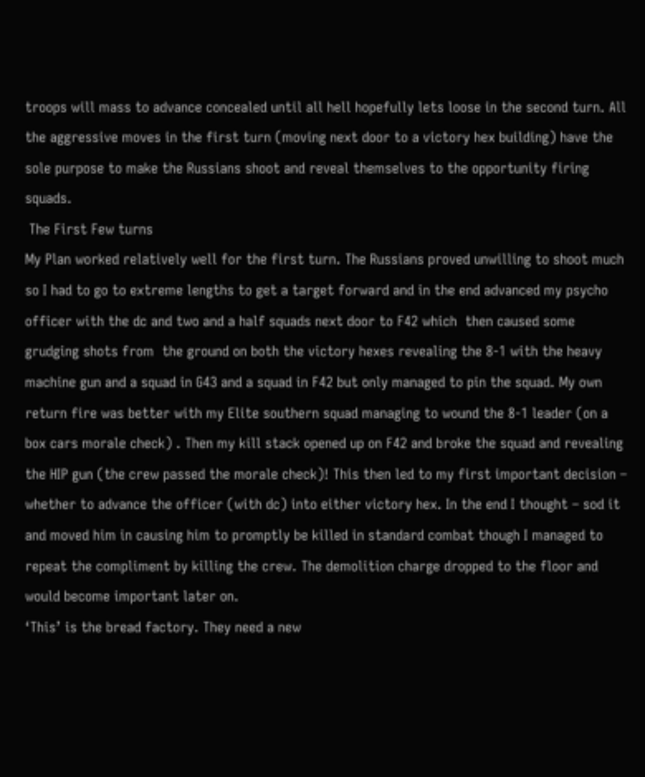troops will mass to advance concealed until all hell hopefully lets loose in the second turn. All the aggressive moves in the first turn (moving next door to a victory hex building) have the sole purpose to make the Russians shoot and reveal themselves to the opportunity firing squads.
 The First Few turns
My Plan worked relatively well for the first turn. The Russians proved unwilling to shoot much so I had to go to extreme lengths to get a target forward and in the end advanced my psycho officer with the dc and two and a half squads next door to F42 which  then caused some grudging shots from  the ground on both the victory hexes revealing the 8-1 with the heavy machine gun and a squad in G43 and a squad in F42 but only managed to pin the squad. My own return fire was better with my Elite southern squad managing to wound the 8-1 leader (on a box cars morale check) . Then my kill stack opened up on F42 and broke the squad and revealing the HIP gun (the crew passed the morale check)! This then led to my first important decision – whether to advance the officer (with dc) into either victory hex. In the end I thought – sod it and moved him in causing him to promptly be killed in standard combat though I managed to repeat the compliment by killing the crew. The demolition charge dropped to the floor and would become important later on.
‘This’ is the bread factory. They need a new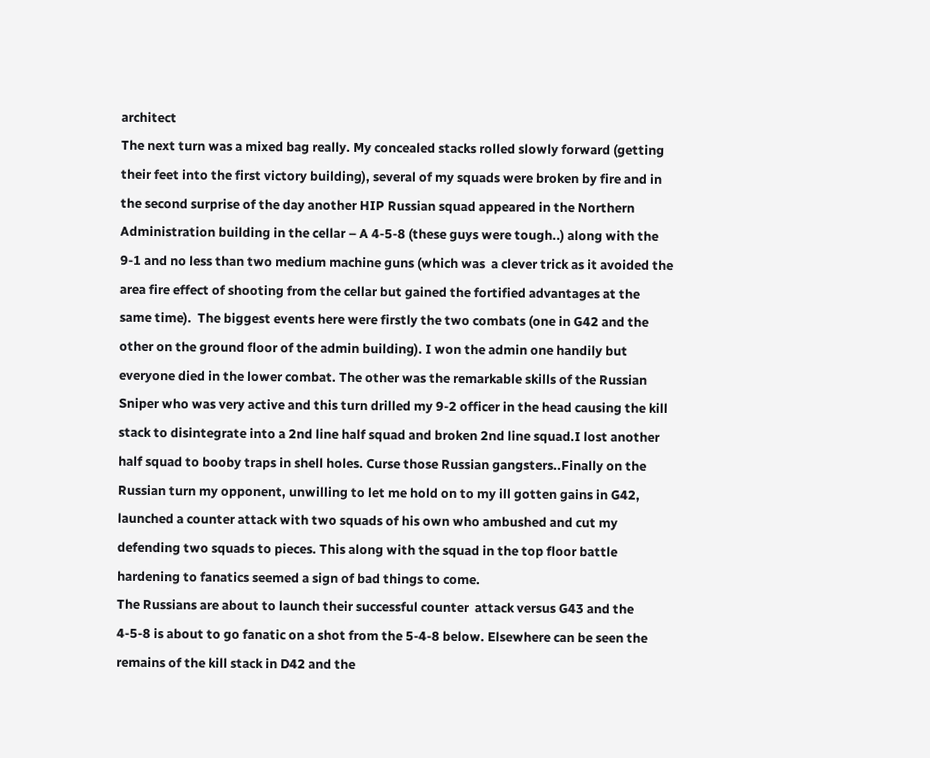architect
The next turn was a mixed bag really. My concealed stacks rolled slowly forward (getting their feet into the first victory building), several of my squads were broken by fire and in the second surprise of the day another HIP Russian squad appeared in the Northern Administration building in the cellar – A 4-5-8 (these guys were tough..) along with the 9-1 and no less than two medium machine guns (which was  a clever trick as it avoided the area fire effect of shooting from the cellar but gained the fortified advantages at the same time).  The biggest events here were firstly the two combats (one in G42 and the other on the ground floor of the admin building). I won the admin one handily but everyone died in the lower combat. The other was the remarkable skills of the Russian Sniper who was very active and this turn drilled my 9-2 officer in the head causing the kill stack to disintegrate into a 2nd line half squad and broken 2nd line squad.I lost another half squad to booby traps in shell holes. Curse those Russian gangsters..Finally on the Russian turn my opponent, unwilling to let me hold on to my ill gotten gains in G42, launched a counter attack with two squads of his own who ambushed and cut my defending two squads to pieces. This along with the squad in the top floor battle hardening to fanatics seemed a sign of bad things to come.
The Russians are about to launch their successful counter  attack versus G43 and the 4-5-8 is about to go fanatic on a shot from the 5-4-8 below. Elsewhere can be seen the remains of the kill stack in D42 and the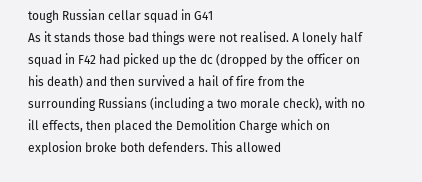tough Russian cellar squad in G41
As it stands those bad things were not realised. A lonely half squad in F42 had picked up the dc (dropped by the officer on his death) and then survived a hail of fire from the surrounding Russians (including a two morale check), with no ill effects, then placed the Demolition Charge which on explosion broke both defenders. This allowed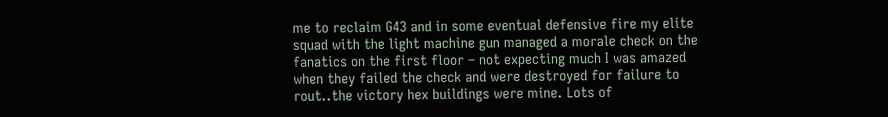me to reclaim G43 and in some eventual defensive fire my elite squad with the light machine gun managed a morale check on the fanatics on the first floor – not expecting much I was amazed when they failed the check and were destroyed for failure to rout..the victory hex buildings were mine. Lots of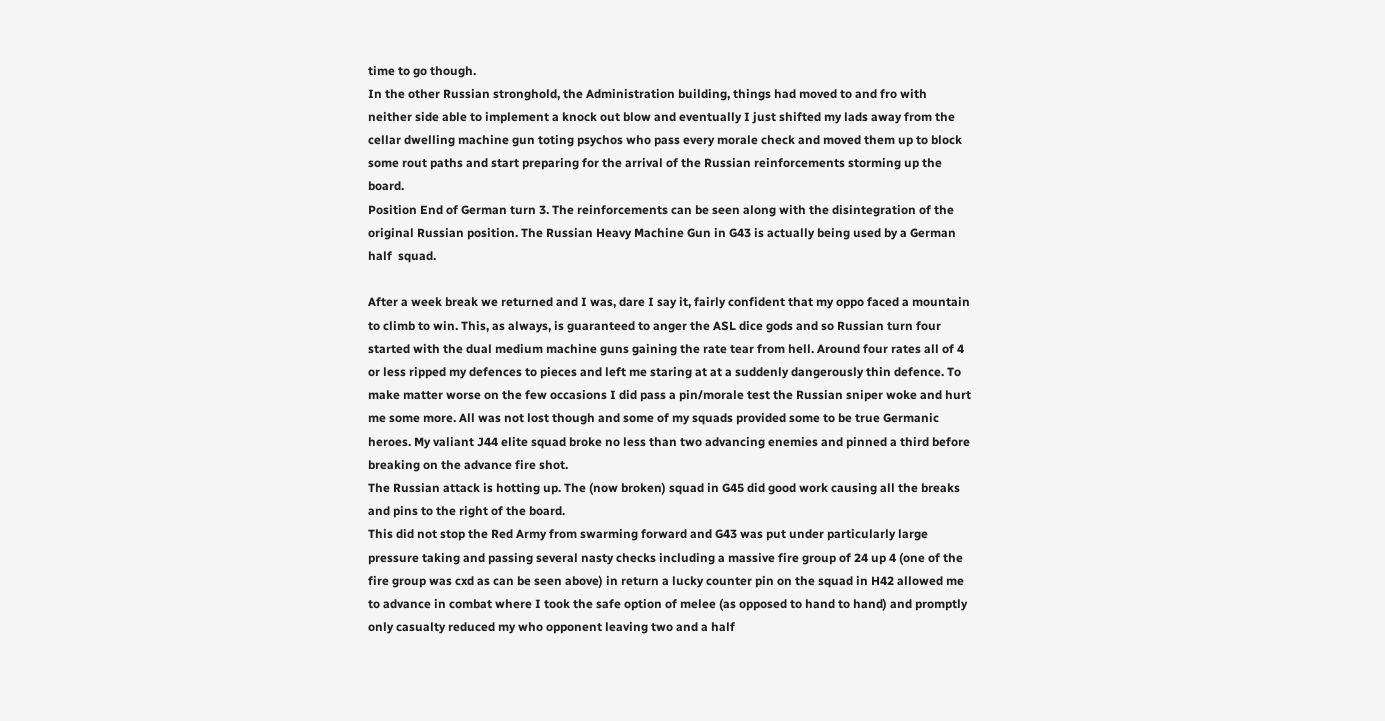time to go though.
In the other Russian stronghold, the Administration building, things had moved to and fro with neither side able to implement a knock out blow and eventually I just shifted my lads away from the cellar dwelling machine gun toting psychos who pass every morale check and moved them up to block some rout paths and start preparing for the arrival of the Russian reinforcements storming up the board.
Position End of German turn 3. The reinforcements can be seen along with the disintegration of the original Russian position. The Russian Heavy Machine Gun in G43 is actually being used by a German half  squad.

After a week break we returned and I was, dare I say it, fairly confident that my oppo faced a mountain to climb to win. This, as always, is guaranteed to anger the ASL dice gods and so Russian turn four started with the dual medium machine guns gaining the rate tear from hell. Around four rates all of 4 or less ripped my defences to pieces and left me staring at at a suddenly dangerously thin defence. To make matter worse on the few occasions I did pass a pin/morale test the Russian sniper woke and hurt me some more. All was not lost though and some of my squads provided some to be true Germanic heroes. My valiant J44 elite squad broke no less than two advancing enemies and pinned a third before breaking on the advance fire shot.
The Russian attack is hotting up. The (now broken) squad in G45 did good work causing all the breaks and pins to the right of the board.
This did not stop the Red Army from swarming forward and G43 was put under particularly large pressure taking and passing several nasty checks including a massive fire group of 24 up 4 (one of the fire group was cxd as can be seen above) in return a lucky counter pin on the squad in H42 allowed me to advance in combat where I took the safe option of melee (as opposed to hand to hand) and promptly only casualty reduced my who opponent leaving two and a half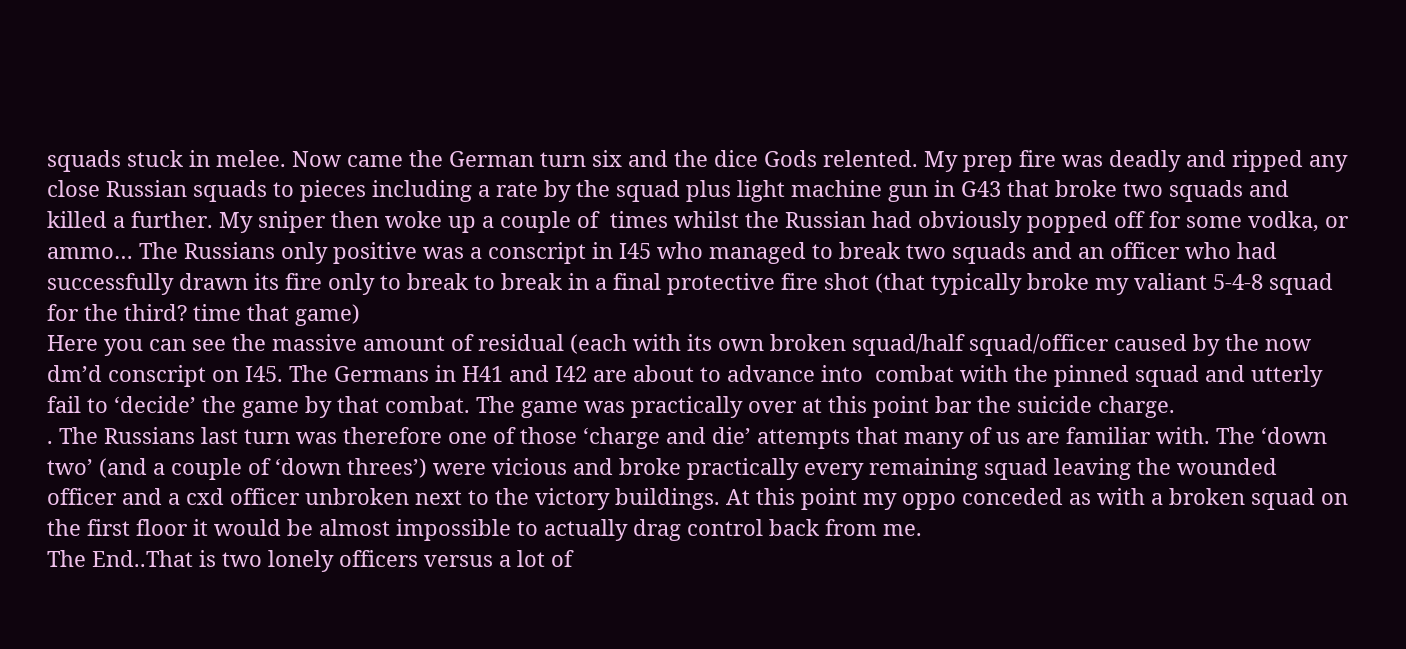squads stuck in melee. Now came the German turn six and the dice Gods relented. My prep fire was deadly and ripped any close Russian squads to pieces including a rate by the squad plus light machine gun in G43 that broke two squads and killed a further. My sniper then woke up a couple of  times whilst the Russian had obviously popped off for some vodka, or ammo… The Russians only positive was a conscript in I45 who managed to break two squads and an officer who had successfully drawn its fire only to break to break in a final protective fire shot (that typically broke my valiant 5-4-8 squad for the third? time that game)
Here you can see the massive amount of residual (each with its own broken squad/half squad/officer caused by the now dm’d conscript on I45. The Germans in H41 and I42 are about to advance into  combat with the pinned squad and utterly fail to ‘decide’ the game by that combat. The game was practically over at this point bar the suicide charge.
. The Russians last turn was therefore one of those ‘charge and die’ attempts that many of us are familiar with. The ‘down two’ (and a couple of ‘down threes’) were vicious and broke practically every remaining squad leaving the wounded officer and a cxd officer unbroken next to the victory buildings. At this point my oppo conceded as with a broken squad on the first floor it would be almost impossible to actually drag control back from me.
The End..That is two lonely officers versus a lot of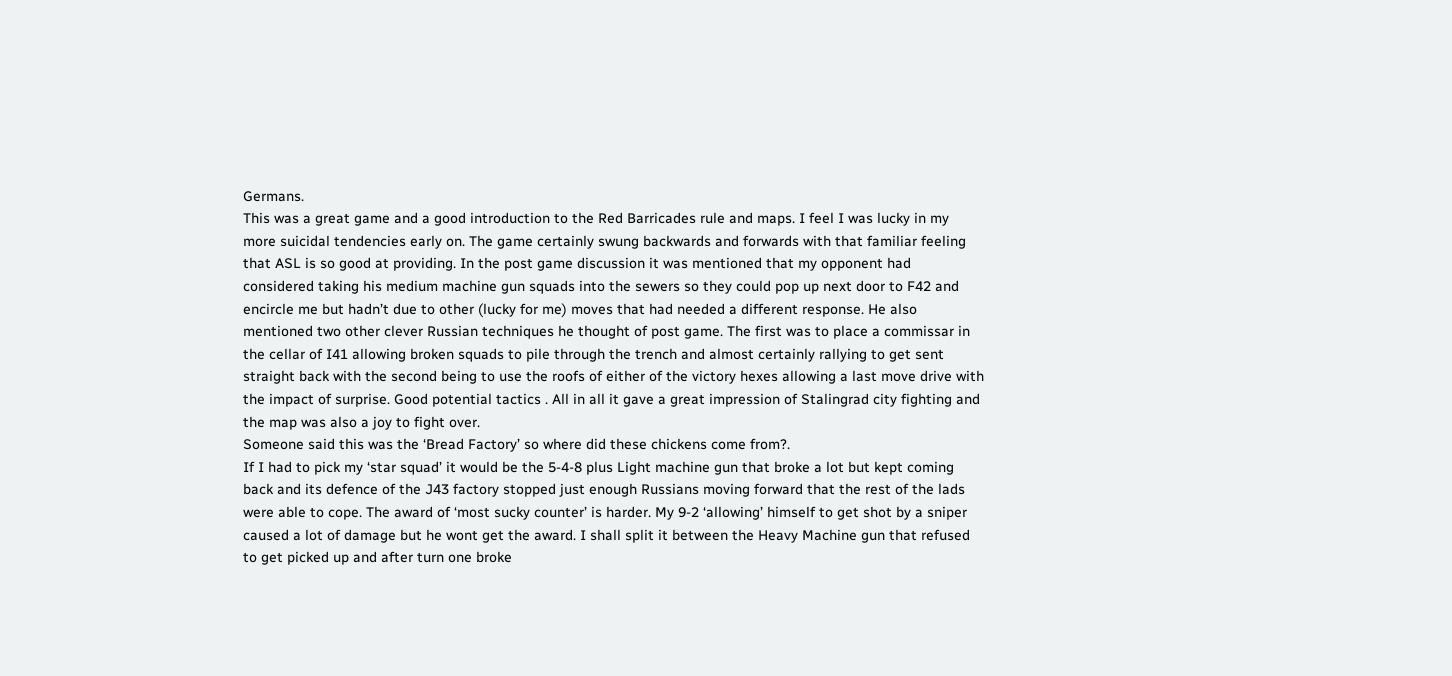Germans.
This was a great game and a good introduction to the Red Barricades rule and maps. I feel I was lucky in my more suicidal tendencies early on. The game certainly swung backwards and forwards with that familiar feeling that ASL is so good at providing. In the post game discussion it was mentioned that my opponent had considered taking his medium machine gun squads into the sewers so they could pop up next door to F42 and encircle me but hadn’t due to other (lucky for me) moves that had needed a different response. He also mentioned two other clever Russian techniques he thought of post game. The first was to place a commissar in the cellar of I41 allowing broken squads to pile through the trench and almost certainly rallying to get sent straight back with the second being to use the roofs of either of the victory hexes allowing a last move drive with the impact of surprise. Good potential tactics . All in all it gave a great impression of Stalingrad city fighting and the map was also a joy to fight over.
Someone said this was the ‘Bread Factory’ so where did these chickens come from?.
If I had to pick my ‘star squad’ it would be the 5-4-8 plus Light machine gun that broke a lot but kept coming back and its defence of the J43 factory stopped just enough Russians moving forward that the rest of the lads were able to cope. The award of ‘most sucky counter’ is harder. My 9-2 ‘allowing’ himself to get shot by a sniper caused a lot of damage but he wont get the award. I shall split it between the Heavy Machine gun that refused to get picked up and after turn one broke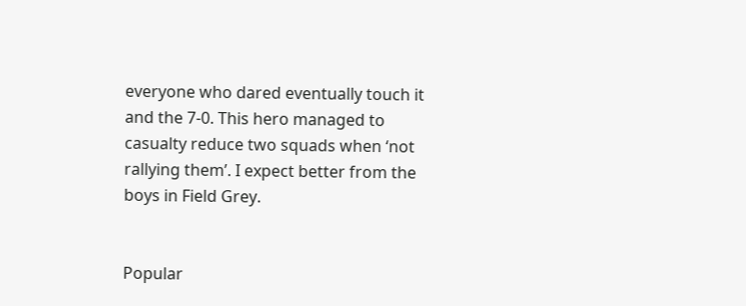everyone who dared eventually touch it and the 7-0. This hero managed to casualty reduce two squads when ‘not rallying them’. I expect better from the boys in Field Grey.


Popular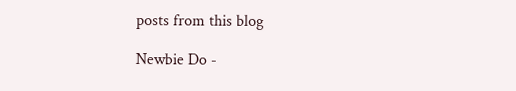posts from this blog

Newbie Do -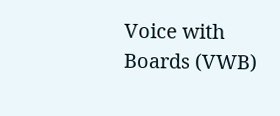Voice with Boards (VWB)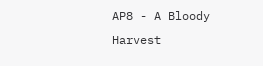AP8 - A Bloody Harvest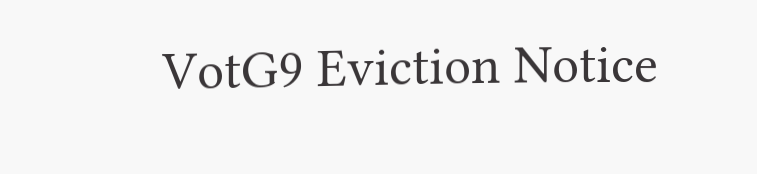VotG9 Eviction Notice